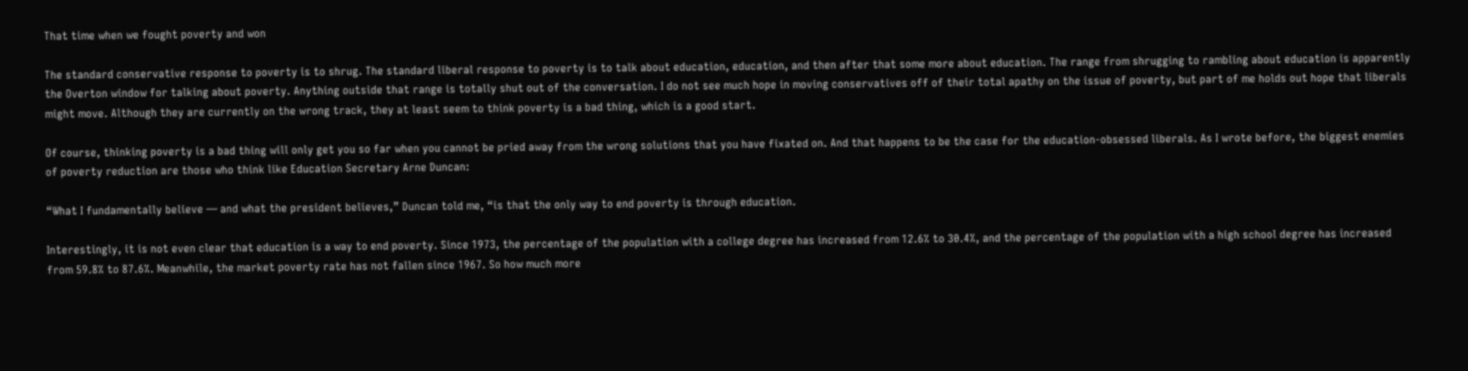That time when we fought poverty and won

The standard conservative response to poverty is to shrug. The standard liberal response to poverty is to talk about education, education, and then after that some more about education. The range from shrugging to rambling about education is apparently the Overton window for talking about poverty. Anything outside that range is totally shut out of the conversation. I do not see much hope in moving conservatives off of their total apathy on the issue of poverty, but part of me holds out hope that liberals might move. Although they are currently on the wrong track, they at least seem to think poverty is a bad thing, which is a good start.

Of course, thinking poverty is a bad thing will only get you so far when you cannot be pried away from the wrong solutions that you have fixated on. And that happens to be the case for the education-obsessed liberals. As I wrote before, the biggest enemies of poverty reduction are those who think like Education Secretary Arne Duncan:

“What I fundamentally believe — and what the president believes,” Duncan told me, “is that the only way to end poverty is through education.

Interestingly, it is not even clear that education is a way to end poverty. Since 1973, the percentage of the population with a college degree has increased from 12.6% to 30.4%, and the percentage of the population with a high school degree has increased from 59.8% to 87.6%. Meanwhile, the market poverty rate has not fallen since 1967. So how much more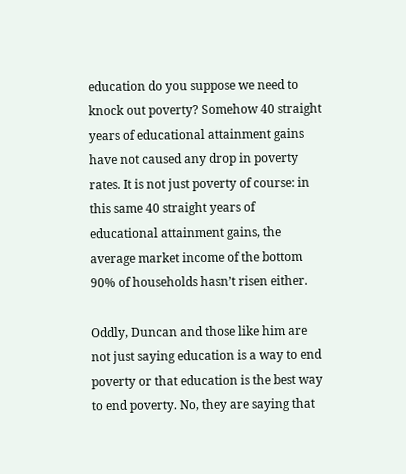education do you suppose we need to knock out poverty? Somehow 40 straight years of educational attainment gains have not caused any drop in poverty rates. It is not just poverty of course: in this same 40 straight years of educational attainment gains, the average market income of the bottom 90% of households hasn’t risen either.

Oddly, Duncan and those like him are not just saying education is a way to end poverty or that education is the best way to end poverty. No, they are saying that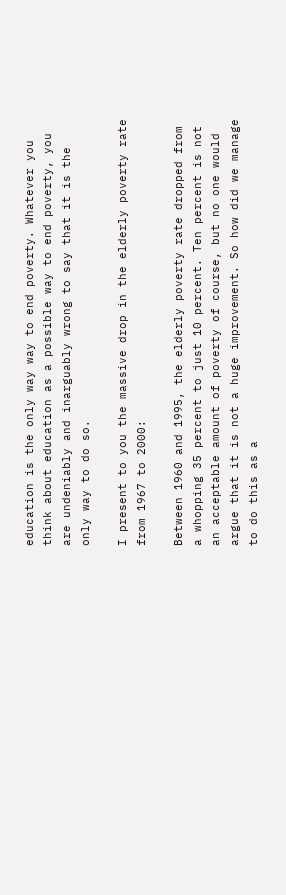education is the only way way to end poverty. Whatever you think about education as a possible way to end poverty, you are undeniably and inarguably wrong to say that it is the only way to do so.

I present to you the massive drop in the elderly poverty rate from 1967 to 2000:

Between 1960 and 1995, the elderly poverty rate dropped from a whopping 35 percent to just 10 percent. Ten percent is not an acceptable amount of poverty of course, but no one would argue that it is not a huge improvement. So how did we manage to do this as a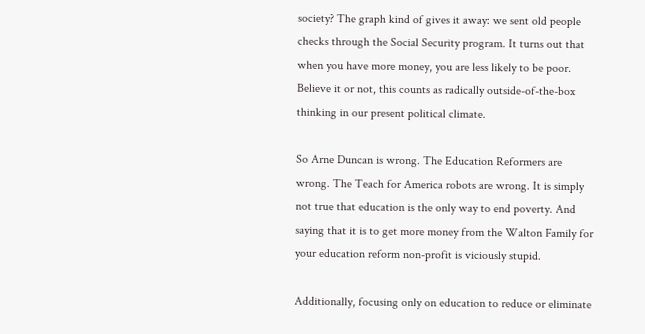society? The graph kind of gives it away: we sent old people checks through the Social Security program. It turns out that when you have more money, you are less likely to be poor. Believe it or not, this counts as radically outside-of-the-box thinking in our present political climate.

So Arne Duncan is wrong. The Education Reformers are wrong. The Teach for America robots are wrong. It is simply not true that education is the only way to end poverty. And saying that it is to get more money from the Walton Family for your education reform non-profit is viciously stupid.

Additionally, focusing only on education to reduce or eliminate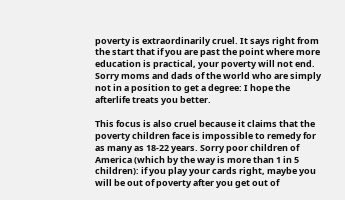poverty is extraordinarily cruel. It says right from the start that if you are past the point where more education is practical, your poverty will not end. Sorry moms and dads of the world who are simply not in a position to get a degree: I hope the afterlife treats you better.

This focus is also cruel because it claims that the poverty children face is impossible to remedy for as many as 18-22 years. Sorry poor children of America (which by the way is more than 1 in 5 children): if you play your cards right, maybe you will be out of poverty after you get out of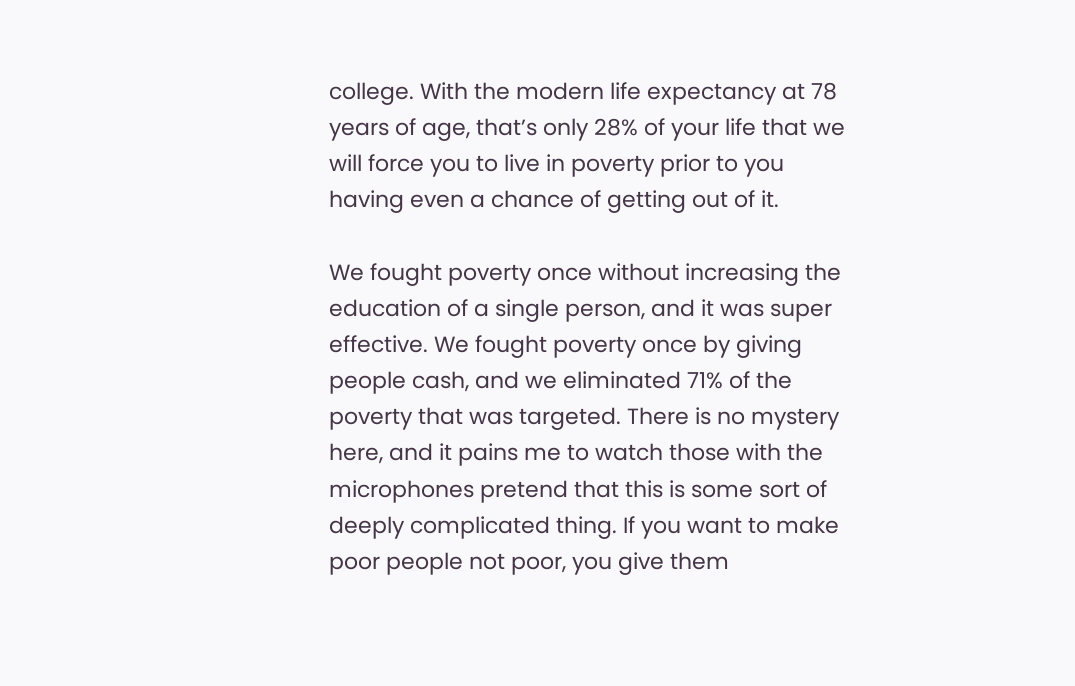college. With the modern life expectancy at 78 years of age, that’s only 28% of your life that we will force you to live in poverty prior to you having even a chance of getting out of it.

We fought poverty once without increasing the education of a single person, and it was super effective. We fought poverty once by giving people cash, and we eliminated 71% of the poverty that was targeted. There is no mystery here, and it pains me to watch those with the microphones pretend that this is some sort of deeply complicated thing. If you want to make poor people not poor, you give them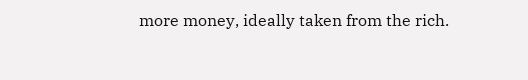more money, ideally taken from the rich.